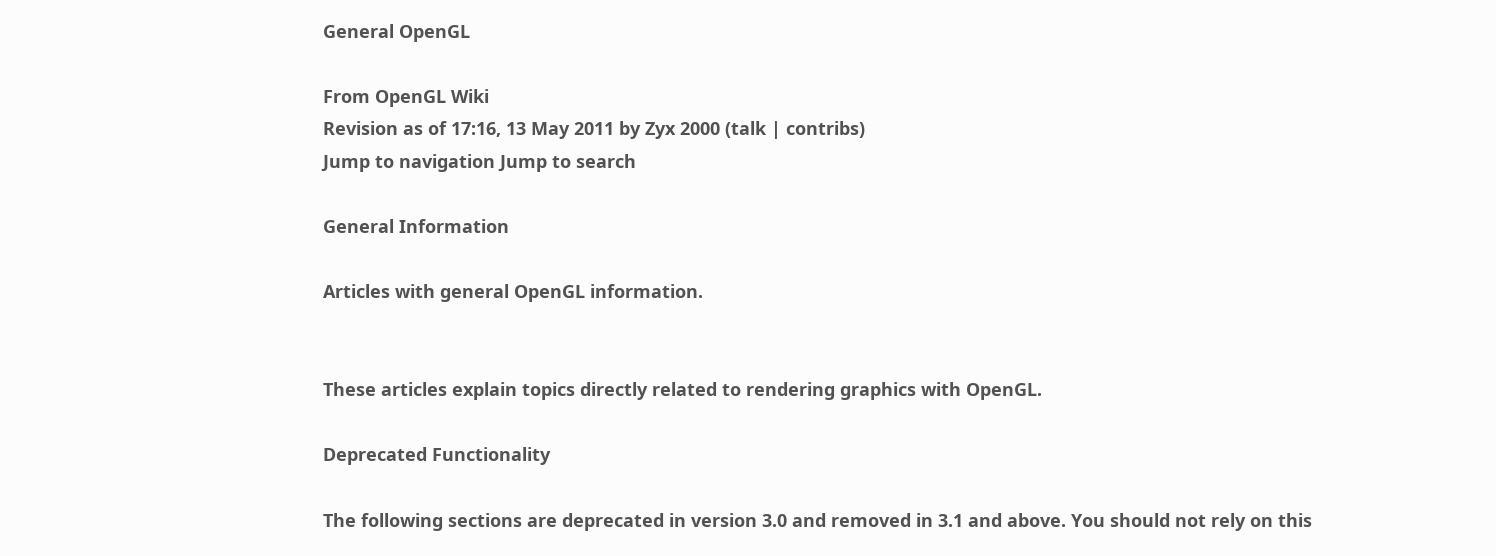General OpenGL

From OpenGL Wiki
Revision as of 17:16, 13 May 2011 by Zyx 2000 (talk | contribs)
Jump to navigation Jump to search

General Information

Articles with general OpenGL information.


These articles explain topics directly related to rendering graphics with OpenGL.

Deprecated Functionality

The following sections are deprecated in version 3.0 and removed in 3.1 and above. You should not rely on this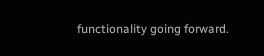functionality going forward.